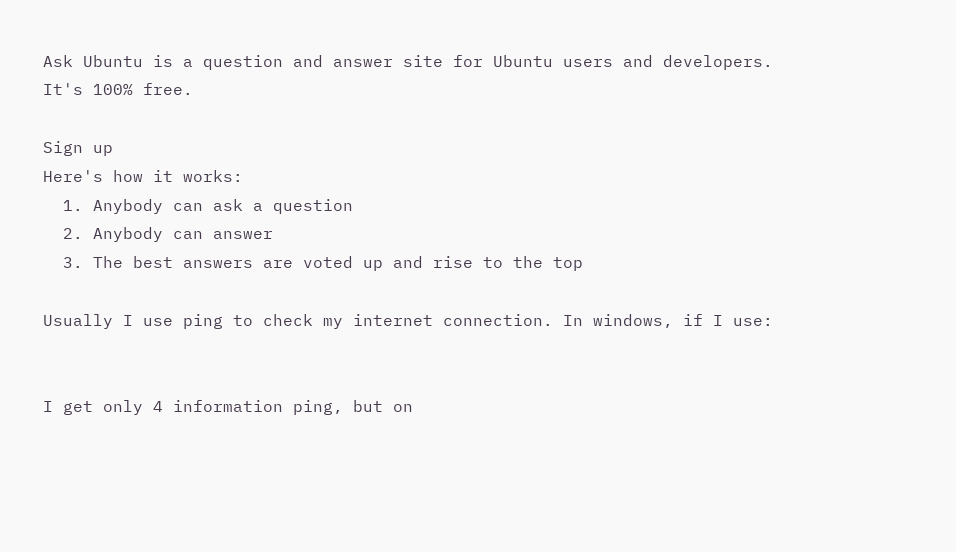Ask Ubuntu is a question and answer site for Ubuntu users and developers. It's 100% free.

Sign up
Here's how it works:
  1. Anybody can ask a question
  2. Anybody can answer
  3. The best answers are voted up and rise to the top

Usually I use ping to check my internet connection. In windows, if I use:


I get only 4 information ping, but on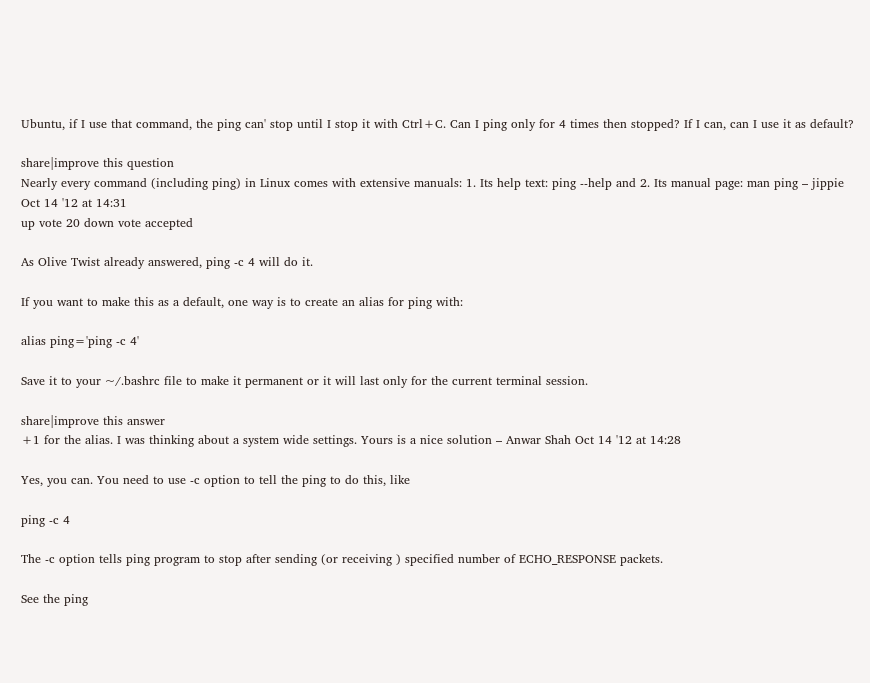Ubuntu, if I use that command, the ping can' stop until I stop it with Ctrl+C. Can I ping only for 4 times then stopped? If I can, can I use it as default?

share|improve this question
Nearly every command (including ping) in Linux comes with extensive manuals: 1. Its help text: ping --help and 2. Its manual page: man ping – jippie Oct 14 '12 at 14:31
up vote 20 down vote accepted

As Olive Twist already answered, ping -c 4 will do it.

If you want to make this as a default, one way is to create an alias for ping with:

alias ping='ping -c 4'

Save it to your ~/.bashrc file to make it permanent or it will last only for the current terminal session.

share|improve this answer
+1 for the alias. I was thinking about a system wide settings. Yours is a nice solution – Anwar Shah Oct 14 '12 at 14:28

Yes, you can. You need to use -c option to tell the ping to do this, like

ping -c 4

The -c option tells ping program to stop after sending (or receiving ) specified number of ECHO_RESPONSE packets.

See the ping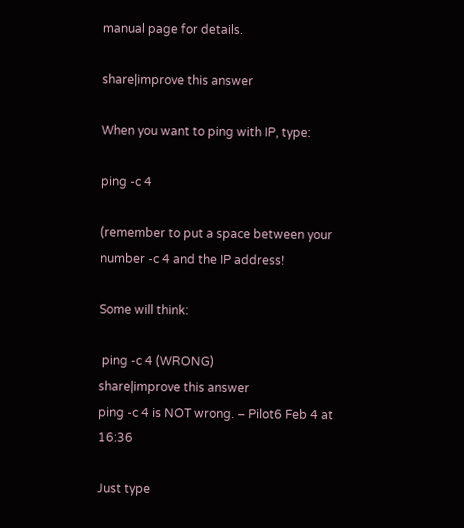manual page for details.

share|improve this answer

When you want to ping with IP, type:

ping -c 4

(remember to put a space between your number -c 4 and the IP address!

Some will think:

 ping -c 4 (WRONG)
share|improve this answer
ping -c 4 is NOT wrong. – Pilot6 Feb 4 at 16:36

Just type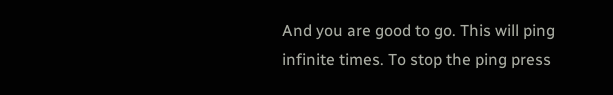And you are good to go. This will ping infinite times. To stop the ping press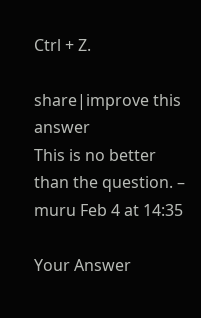Ctrl + Z.

share|improve this answer
This is no better than the question. – muru Feb 4 at 14:35

Your Answer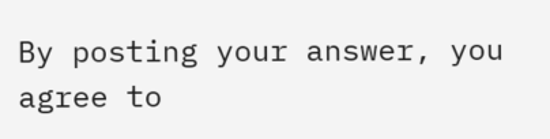By posting your answer, you agree to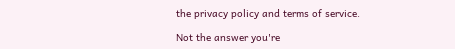the privacy policy and terms of service.

Not the answer you're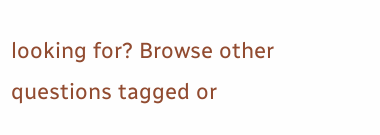looking for? Browse other questions tagged or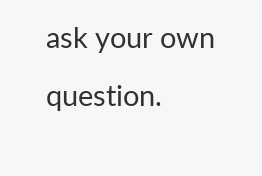ask your own question.